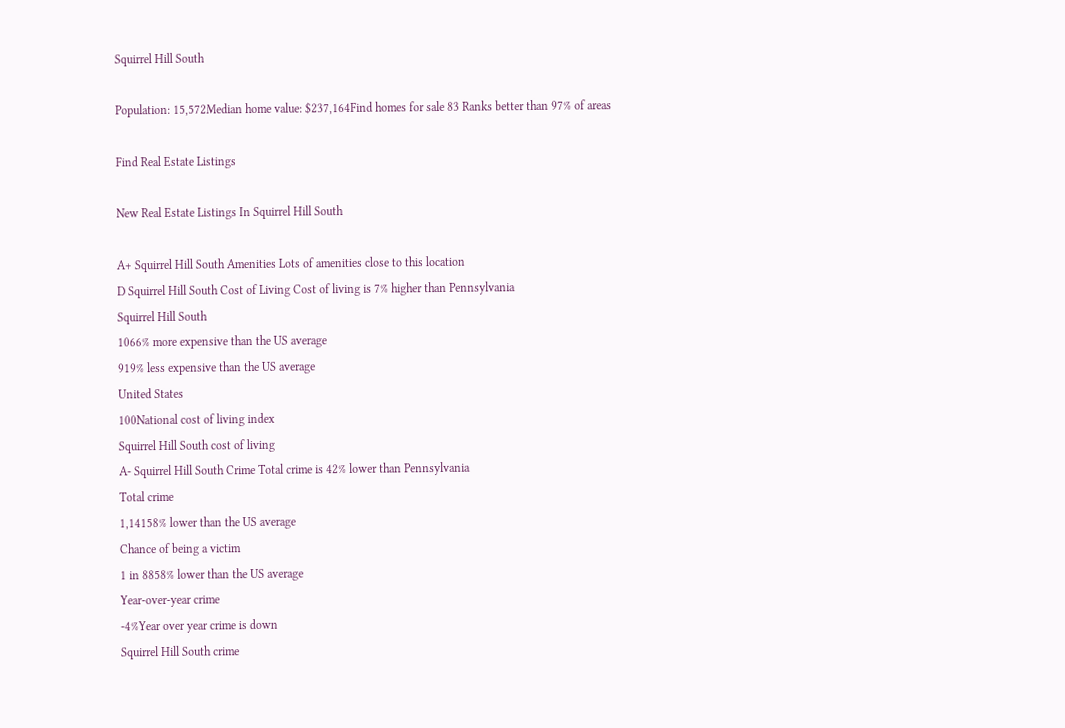Squirrel Hill South

Population: 15,572Median home value: $237,164Find homes for sale 83 Ranks better than 97% of areas

Find Real Estate Listings

New Real Estate Listings In Squirrel Hill South

A+ Squirrel Hill South Amenities Lots of amenities close to this location
D Squirrel Hill South Cost of Living Cost of living is 7% higher than Pennsylvania
Squirrel Hill South
1066% more expensive than the US average
919% less expensive than the US average
United States
100National cost of living index
Squirrel Hill South cost of living
A- Squirrel Hill South Crime Total crime is 42% lower than Pennsylvania
Total crime
1,14158% lower than the US average
Chance of being a victim
1 in 8858% lower than the US average
Year-over-year crime
-4%Year over year crime is down
Squirrel Hill South crime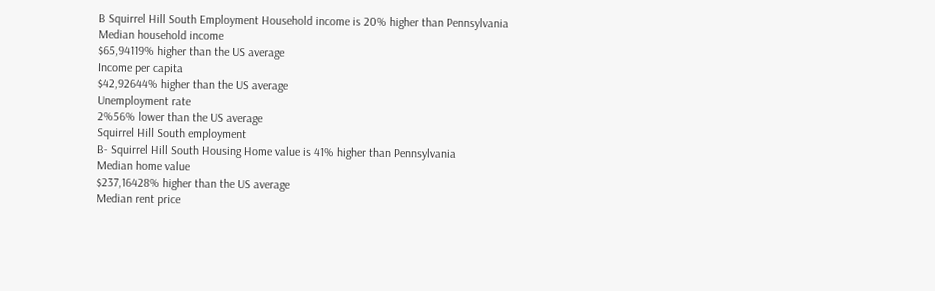B Squirrel Hill South Employment Household income is 20% higher than Pennsylvania
Median household income
$65,94119% higher than the US average
Income per capita
$42,92644% higher than the US average
Unemployment rate
2%56% lower than the US average
Squirrel Hill South employment
B- Squirrel Hill South Housing Home value is 41% higher than Pennsylvania
Median home value
$237,16428% higher than the US average
Median rent price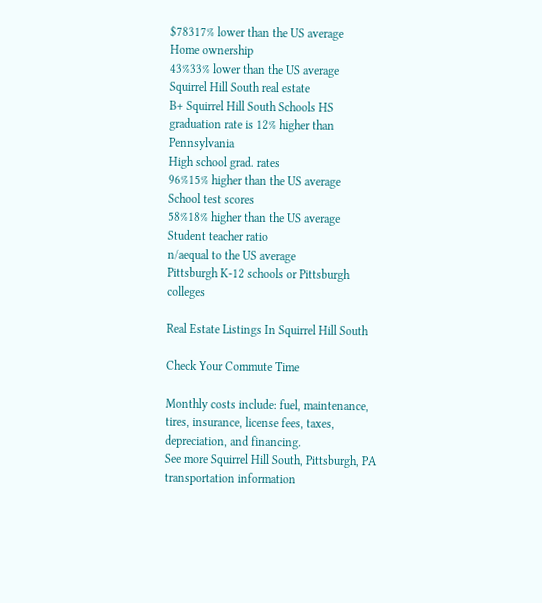$78317% lower than the US average
Home ownership
43%33% lower than the US average
Squirrel Hill South real estate
B+ Squirrel Hill South Schools HS graduation rate is 12% higher than Pennsylvania
High school grad. rates
96%15% higher than the US average
School test scores
58%18% higher than the US average
Student teacher ratio
n/aequal to the US average
Pittsburgh K-12 schools or Pittsburgh colleges

Real Estate Listings In Squirrel Hill South

Check Your Commute Time

Monthly costs include: fuel, maintenance, tires, insurance, license fees, taxes, depreciation, and financing.
See more Squirrel Hill South, Pittsburgh, PA transportation information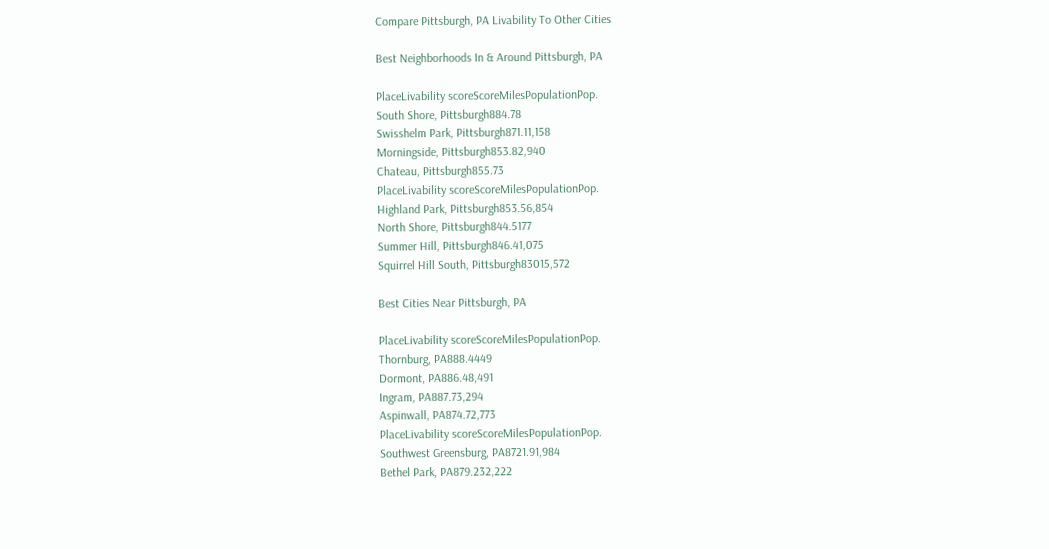Compare Pittsburgh, PA Livability To Other Cities

Best Neighborhoods In & Around Pittsburgh, PA

PlaceLivability scoreScoreMilesPopulationPop.
South Shore, Pittsburgh884.78
Swisshelm Park, Pittsburgh871.11,158
Morningside, Pittsburgh853.82,940
Chateau, Pittsburgh855.73
PlaceLivability scoreScoreMilesPopulationPop.
Highland Park, Pittsburgh853.56,854
North Shore, Pittsburgh844.5177
Summer Hill, Pittsburgh846.41,075
Squirrel Hill South, Pittsburgh83015,572

Best Cities Near Pittsburgh, PA

PlaceLivability scoreScoreMilesPopulationPop.
Thornburg, PA888.4449
Dormont, PA886.48,491
Ingram, PA887.73,294
Aspinwall, PA874.72,773
PlaceLivability scoreScoreMilesPopulationPop.
Southwest Greensburg, PA8721.91,984
Bethel Park, PA879.232,222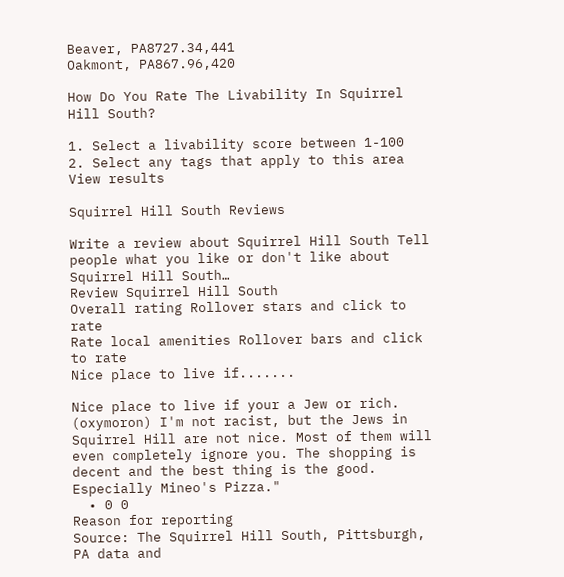Beaver, PA8727.34,441
Oakmont, PA867.96,420

How Do You Rate The Livability In Squirrel Hill South?

1. Select a livability score between 1-100
2. Select any tags that apply to this area View results

Squirrel Hill South Reviews

Write a review about Squirrel Hill South Tell people what you like or don't like about Squirrel Hill South…
Review Squirrel Hill South
Overall rating Rollover stars and click to rate
Rate local amenities Rollover bars and click to rate
Nice place to live if.......

Nice place to live if your a Jew or rich. (oxymoron) I'm not racist, but the Jews in Squirrel Hill are not nice. Most of them will even completely ignore you. The shopping is decent and the best thing is the good. Especially Mineo's Pizza."
  • 0 0
Reason for reporting
Source: The Squirrel Hill South, Pittsburgh, PA data and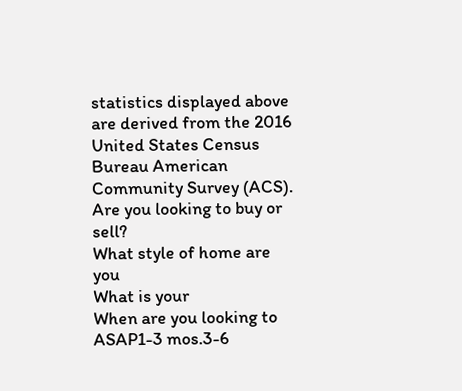statistics displayed above are derived from the 2016 United States Census Bureau American Community Survey (ACS).
Are you looking to buy or sell?
What style of home are you
What is your
When are you looking to
ASAP1-3 mos.3-6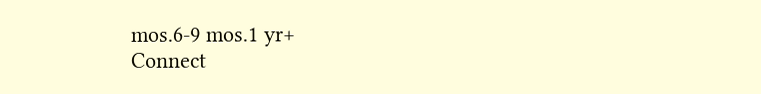mos.6-9 mos.1 yr+
Connect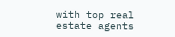with top real estate agents